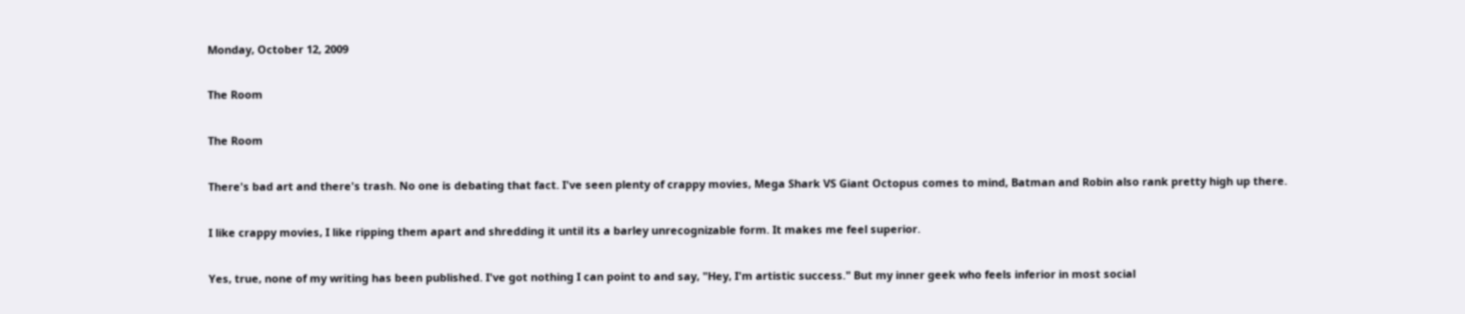Monday, October 12, 2009

The Room

The Room

There's bad art and there's trash. No one is debating that fact. I've seen plenty of crappy movies, Mega Shark VS Giant Octopus comes to mind, Batman and Robin also rank pretty high up there.

I like crappy movies, I like ripping them apart and shredding it until its a barley unrecognizable form. It makes me feel superior.

Yes, true, none of my writing has been published. I've got nothing I can point to and say, "Hey, I'm artistic success." But my inner geek who feels inferior in most social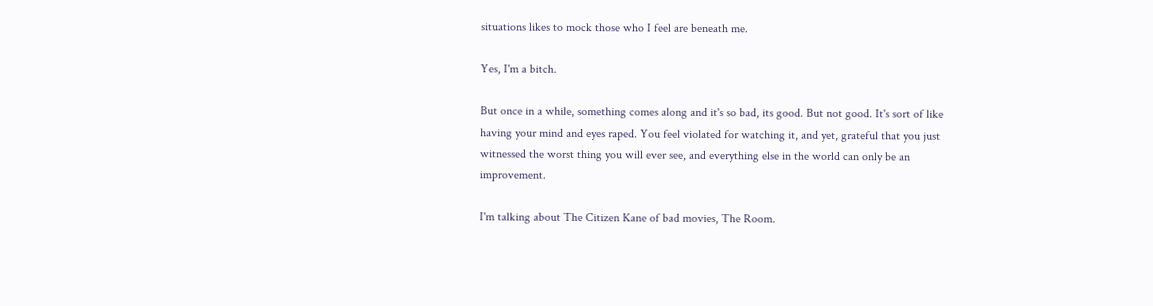situations likes to mock those who I feel are beneath me.

Yes, I'm a bitch.

But once in a while, something comes along and it's so bad, its good. But not good. It's sort of like having your mind and eyes raped. You feel violated for watching it, and yet, grateful that you just witnessed the worst thing you will ever see, and everything else in the world can only be an improvement.

I'm talking about The Citizen Kane of bad movies, The Room.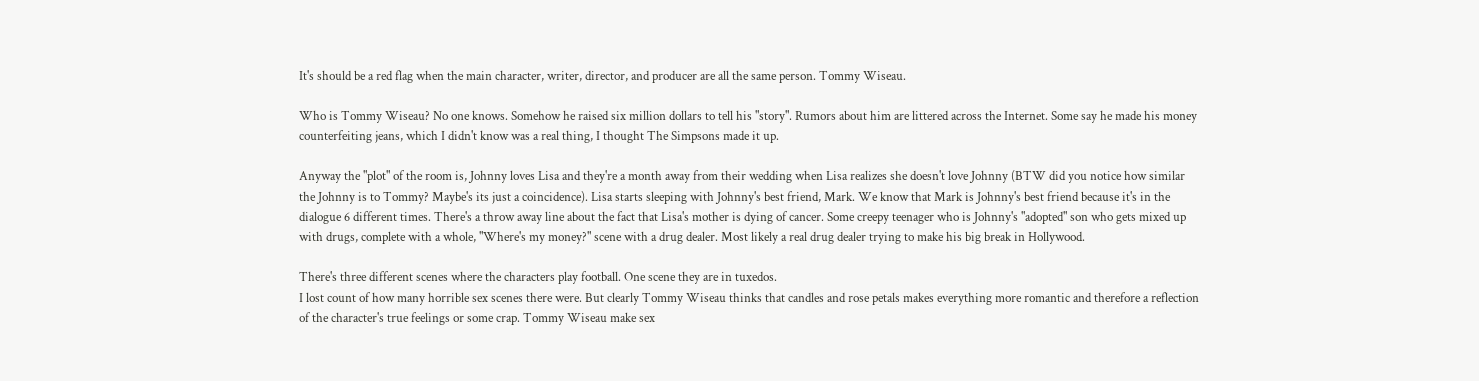It's should be a red flag when the main character, writer, director, and producer are all the same person. Tommy Wiseau.

Who is Tommy Wiseau? No one knows. Somehow he raised six million dollars to tell his "story". Rumors about him are littered across the Internet. Some say he made his money counterfeiting jeans, which I didn't know was a real thing, I thought The Simpsons made it up.

Anyway the "plot" of the room is, Johnny loves Lisa and they're a month away from their wedding when Lisa realizes she doesn't love Johnny (BTW did you notice how similar the Johnny is to Tommy? Maybe's its just a coincidence). Lisa starts sleeping with Johnny's best friend, Mark. We know that Mark is Johnny's best friend because it's in the dialogue 6 different times. There's a throw away line about the fact that Lisa's mother is dying of cancer. Some creepy teenager who is Johnny's "adopted" son who gets mixed up with drugs, complete with a whole, "Where's my money?" scene with a drug dealer. Most likely a real drug dealer trying to make his big break in Hollywood.

There's three different scenes where the characters play football. One scene they are in tuxedos.
I lost count of how many horrible sex scenes there were. But clearly Tommy Wiseau thinks that candles and rose petals makes everything more romantic and therefore a reflection of the character's true feelings or some crap. Tommy Wiseau make sex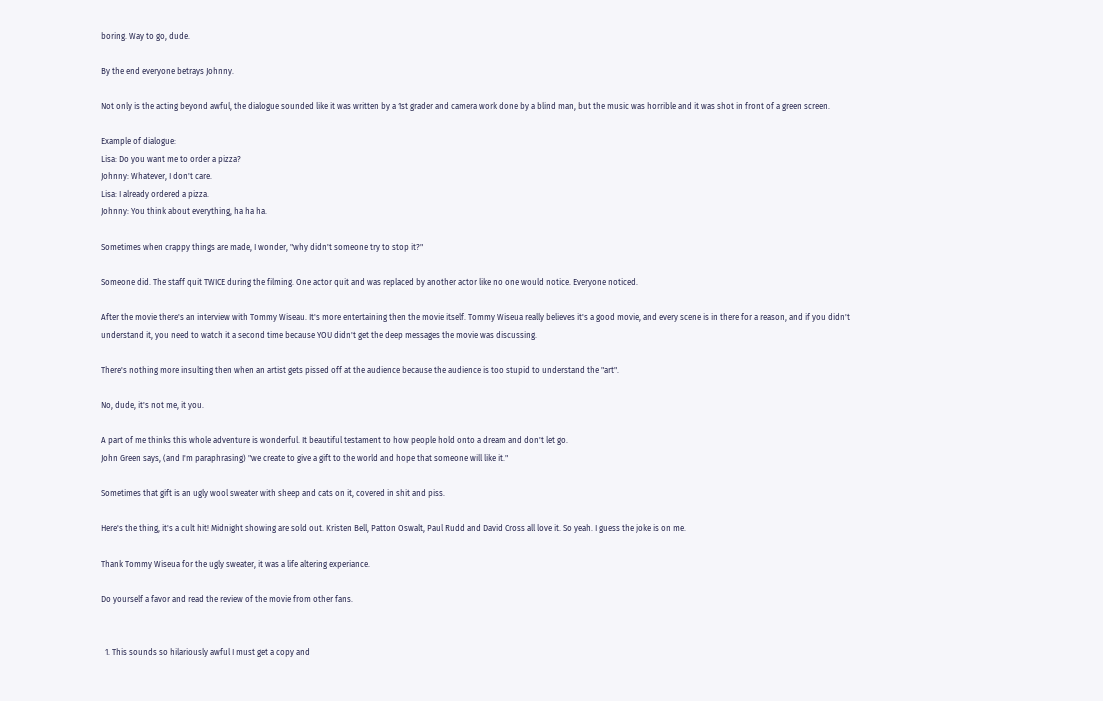boring. Way to go, dude.

By the end everyone betrays Johnny.

Not only is the acting beyond awful, the dialogue sounded like it was written by a 1st grader and camera work done by a blind man, but the music was horrible and it was shot in front of a green screen.

Example of dialogue:
Lisa: Do you want me to order a pizza?
Johnny: Whatever, I don't care.
Lisa: I already ordered a pizza.
Johnny: You think about everything, ha ha ha.

Sometimes when crappy things are made, I wonder, "why didn't someone try to stop it?"

Someone did. The staff quit TWICE during the filming. One actor quit and was replaced by another actor like no one would notice. Everyone noticed.

After the movie there's an interview with Tommy Wiseau. It's more entertaining then the movie itself. Tommy Wiseua really believes it's a good movie, and every scene is in there for a reason, and if you didn't understand it, you need to watch it a second time because YOU didn't get the deep messages the movie was discussing.

There's nothing more insulting then when an artist gets pissed off at the audience because the audience is too stupid to understand the "art".

No, dude, it's not me, it you.

A part of me thinks this whole adventure is wonderful. It beautiful testament to how people hold onto a dream and don't let go.
John Green says, (and I'm paraphrasing) "we create to give a gift to the world and hope that someone will like it."

Sometimes that gift is an ugly wool sweater with sheep and cats on it, covered in shit and piss.

Here's the thing, it's a cult hit! Midnight showing are sold out. Kristen Bell, Patton Oswalt, Paul Rudd and David Cross all love it. So yeah. I guess the joke is on me.

Thank Tommy Wiseua for the ugly sweater, it was a life altering experiance.

Do yourself a favor and read the review of the movie from other fans.


  1. This sounds so hilariously awful I must get a copy and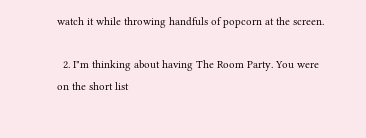watch it while throwing handfuls of popcorn at the screen.

  2. I"m thinking about having The Room Party. You were on the short list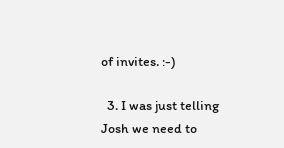of invites. :-)

  3. I was just telling Josh we need to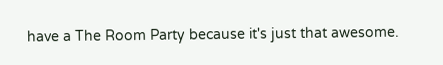have a The Room Party because it's just that awesome.